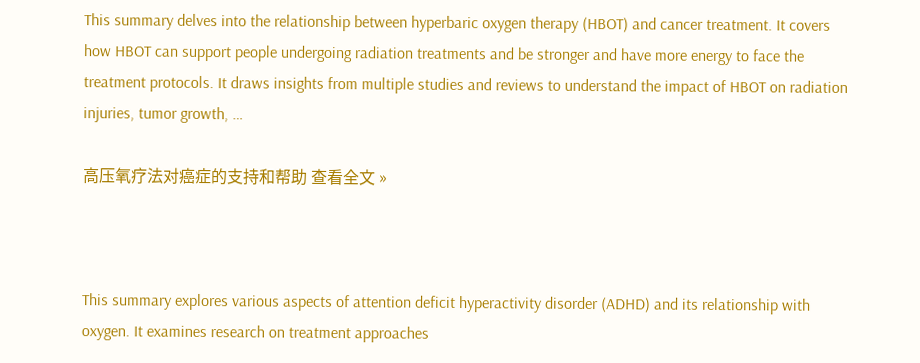This summary delves into the relationship between hyperbaric oxygen therapy (HBOT) and cancer treatment. It covers how HBOT can support people undergoing radiation treatments and be stronger and have more energy to face the treatment protocols. It draws insights from multiple studies and reviews to understand the impact of HBOT on radiation injuries, tumor growth, …

高压氧疗法对癌症的支持和帮助 查看全文 »



This summary explores various aspects of attention deficit hyperactivity disorder (ADHD) and its relationship with oxygen. It examines research on treatment approaches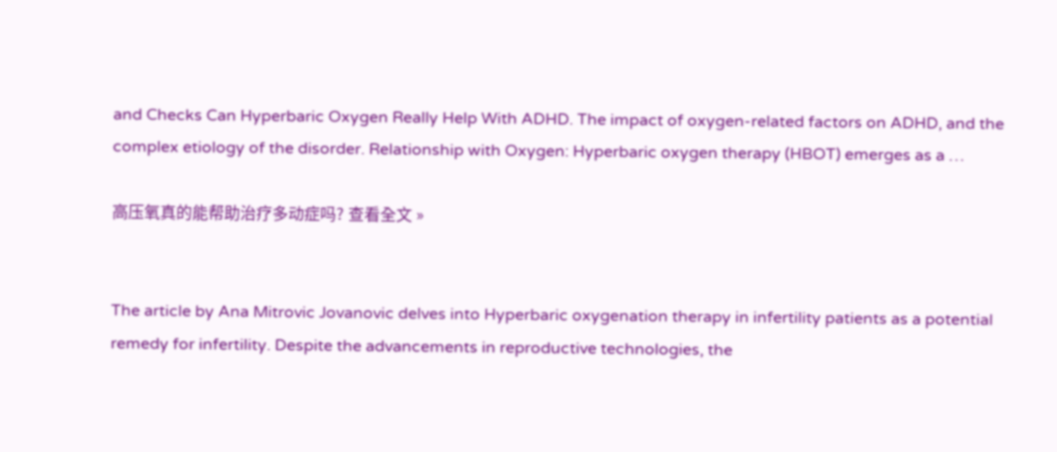and Checks Can Hyperbaric Oxygen Really Help With ADHD. The impact of oxygen-related factors on ADHD, and the complex etiology of the disorder. Relationship with Oxygen: Hyperbaric oxygen therapy (HBOT) emerges as a …

高压氧真的能帮助治疗多动症吗? 查看全文 »


The article by Ana Mitrovic Jovanovic delves into Hyperbaric oxygenation therapy in infertility patients as a potential remedy for infertility. Despite the advancements in reproductive technologies, the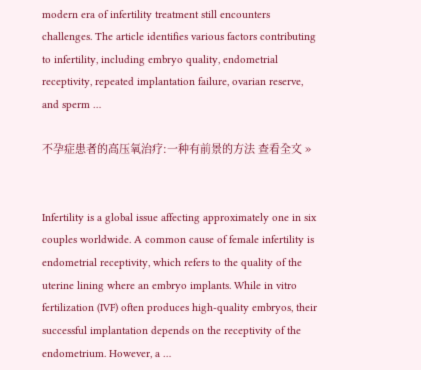modern era of infertility treatment still encounters challenges. The article identifies various factors contributing to infertility, including embryo quality, endometrial receptivity, repeated implantation failure, ovarian reserve, and sperm …

不孕症患者的高压氧治疗:一种有前景的方法 查看全文 »


Infertility is a global issue affecting approximately one in six couples worldwide. A common cause of female infertility is endometrial receptivity, which refers to the quality of the uterine lining where an embryo implants. While in vitro fertilization (IVF) often produces high-quality embryos, their successful implantation depends on the receptivity of the endometrium. However, a …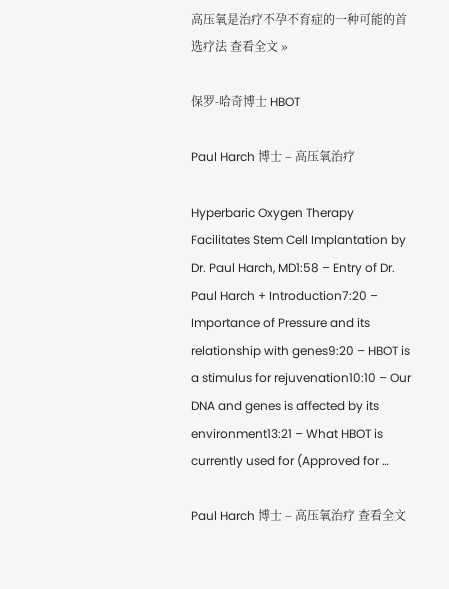高压氧是治疗不孕不育症的一种可能的首选疗法 查看全文 »

保罗-哈奇博士 HBOT

Paul Harch 博士 – 高压氧治疗

Hyperbaric Oxygen Therapy Facilitates Stem Cell Implantation by Dr. Paul Harch, MD1:58 – Entry of Dr. Paul Harch + Introduction7:20 – Importance of Pressure and its relationship with genes9:20 – HBOT is a stimulus for rejuvenation10:10 – Our DNA and genes is affected by its environment13:21 – What HBOT is currently used for (Approved for …

Paul Harch 博士 – 高压氧治疗 查看全文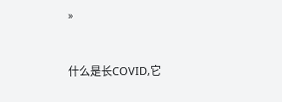»



什么是长COVID,它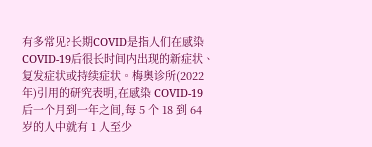有多常见?长期COVID是指人们在感染COVID-19后很长时间内出现的新症状、复发症状或持续症状。梅奥诊所(2022 年)引用的研究表明,在感染 COVID-19 后一个月到一年之间,每 5 个 18 到 64 岁的人中就有 1 人至少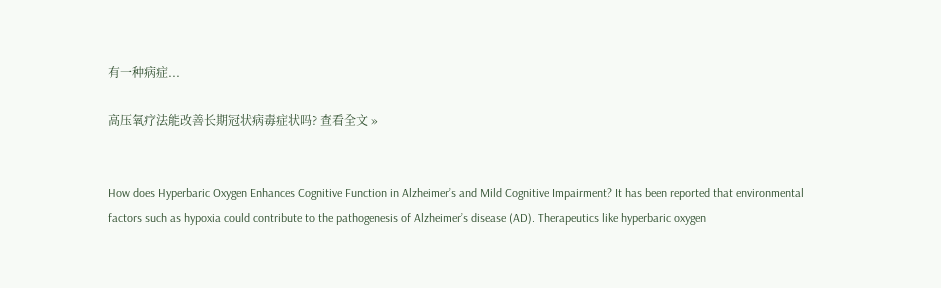有一种病症...

高压氧疗法能改善长期冠状病毒症状吗? 查看全文 »


How does Hyperbaric Oxygen Enhances Cognitive Function in Alzheimer’s and Mild Cognitive Impairment? It has been reported that environmental factors such as hypoxia could contribute to the pathogenesis of Alzheimer’s disease (AD). Therapeutics like hyperbaric oxygen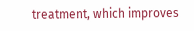treatment, which improves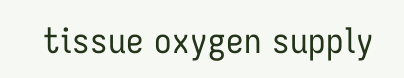tissue oxygen supply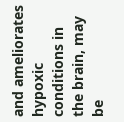and ameliorates hypoxic conditions in the brain, may be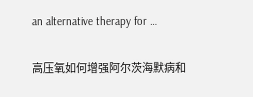an alternative therapy for …

高压氧如何增强阿尔茨海默病和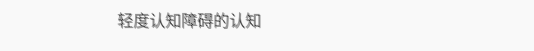轻度认知障碍的认知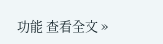功能 查看全文 »